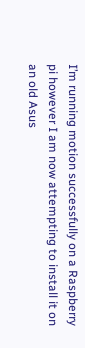I’m running motion successfully on a Raspberry pi however I am now attempting to install it on an old Asus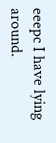eeepc I have lying around.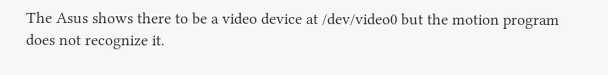The Asus shows there to be a video device at /dev/video0 but the motion program does not recognize it.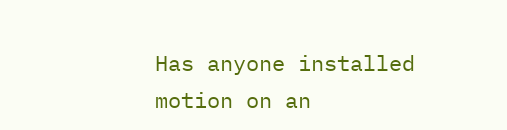Has anyone installed motion on an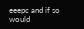eeepc and if so would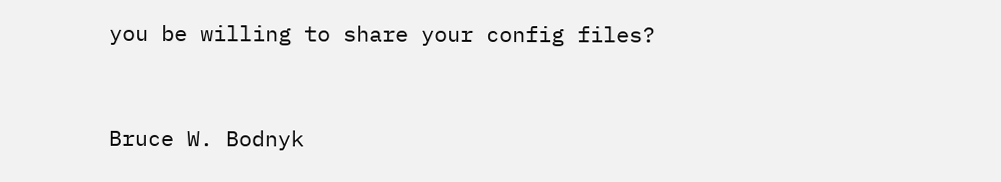you be willing to share your config files?



Bruce W. Bodnyk